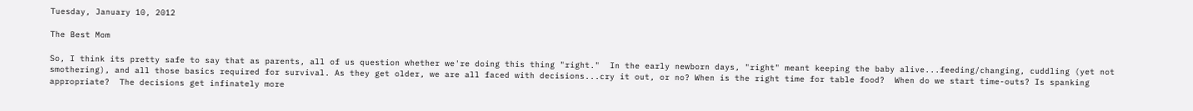Tuesday, January 10, 2012

The Best Mom

So, I think its pretty safe to say that as parents, all of us question whether we're doing this thing "right."  In the early newborn days, "right" meant keeping the baby alive...feeding/changing, cuddling (yet not smothering), and all those basics required for survival. As they get older, we are all faced with decisions...cry it out, or no? When is the right time for table food?  When do we start time-outs? Is spanking appropriate?  The decisions get infinately more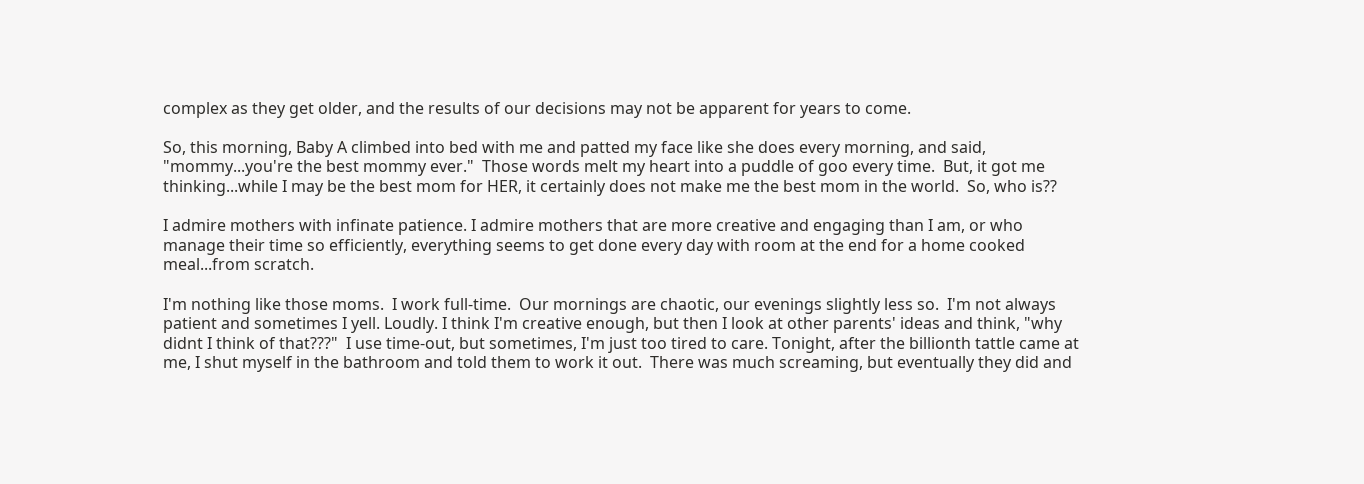complex as they get older, and the results of our decisions may not be apparent for years to come.

So, this morning, Baby A climbed into bed with me and patted my face like she does every morning, and said, "mommy...you're the best mommy ever."  Those words melt my heart into a puddle of goo every time.  But, it got me thinking...while I may be the best mom for HER, it certainly does not make me the best mom in the world.  So, who is??

I admire mothers with infinate patience. I admire mothers that are more creative and engaging than I am, or who manage their time so efficiently, everything seems to get done every day with room at the end for a home cooked meal...from scratch.

I'm nothing like those moms.  I work full-time.  Our mornings are chaotic, our evenings slightly less so.  I'm not always patient and sometimes I yell. Loudly. I think I'm creative enough, but then I look at other parents' ideas and think, "why didnt I think of that???"  I use time-out, but sometimes, I'm just too tired to care. Tonight, after the billionth tattle came at me, I shut myself in the bathroom and told them to work it out.  There was much screaming, but eventually they did and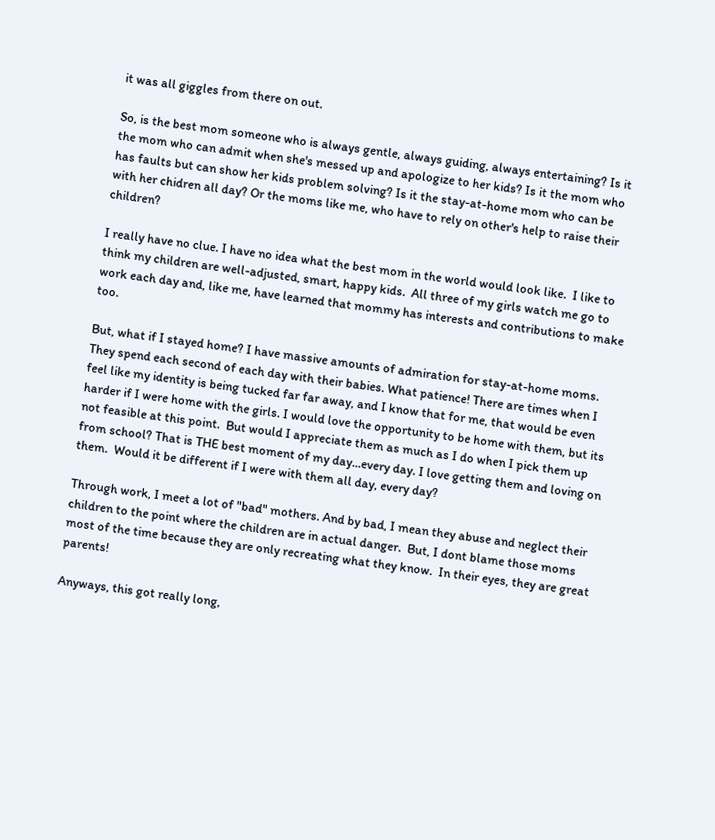it was all giggles from there on out.

So, is the best mom someone who is always gentle, always guiding, always entertaining? Is it the mom who can admit when she's messed up and apologize to her kids? Is it the mom who has faults but can show her kids problem solving? Is it the stay-at-home mom who can be with her chidren all day? Or the moms like me, who have to rely on other's help to raise their children?

I really have no clue. I have no idea what the best mom in the world would look like.  I like to think my children are well-adjusted, smart, happy kids.  All three of my girls watch me go to work each day and, like me, have learned that mommy has interests and contributions to make too.

But, what if I stayed home? I have massive amounts of admiration for stay-at-home moms. They spend each second of each day with their babies. What patience! There are times when I feel like my identity is being tucked far far away, and I know that for me, that would be even harder if I were home with the girls. I would love the opportunity to be home with them, but its not feasible at this point.  But would I appreciate them as much as I do when I pick them up from school? That is THE best moment of my day...every day. I love getting them and loving on them.  Would it be different if I were with them all day, every day?

Through work, I meet a lot of "bad" mothers. And by bad, I mean they abuse and neglect their children to the point where the children are in actual danger.  But, I dont blame those moms most of the time because they are only recreating what they know.  In their eyes, they are great parents!

Anyways, this got really long,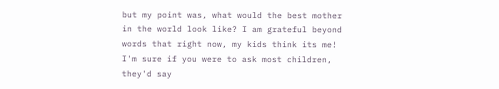but my point was, what would the best mother in the world look like? I am grateful beyond words that right now, my kids think its me! I'm sure if you were to ask most children, they'd say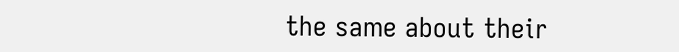the same about their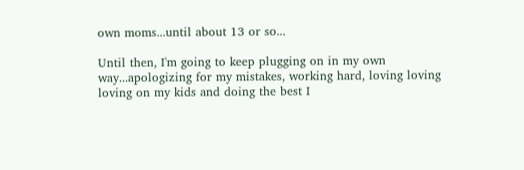own moms...until about 13 or so...

Until then, I'm going to keep plugging on in my own way...apologizing for my mistakes, working hard, loving loving loving on my kids and doing the best I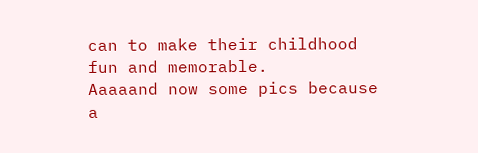can to make their childhood fun and memorable.
Aaaaand now some pics because a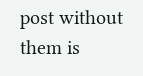post without them is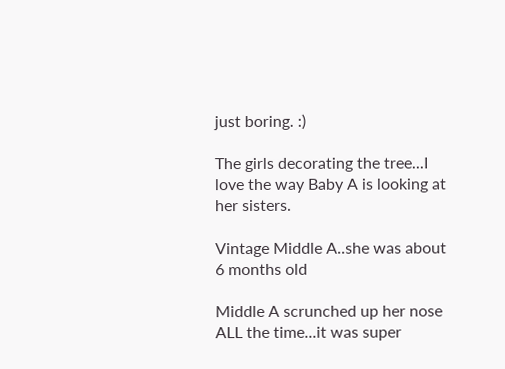just boring. :)

The girls decorating the tree...I love the way Baby A is looking at her sisters.

Vintage Middle A..she was about 6 months old

Middle A scrunched up her nose ALL the time...it was super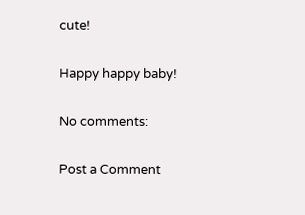cute!

Happy happy baby!

No comments:

Post a Comment